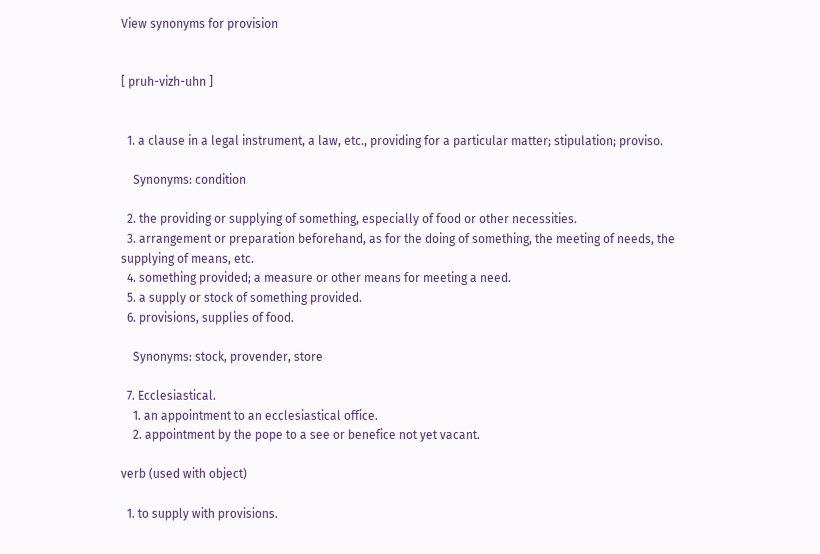View synonyms for provision


[ pruh-vizh-uhn ]


  1. a clause in a legal instrument, a law, etc., providing for a particular matter; stipulation; proviso.

    Synonyms: condition

  2. the providing or supplying of something, especially of food or other necessities.
  3. arrangement or preparation beforehand, as for the doing of something, the meeting of needs, the supplying of means, etc.
  4. something provided; a measure or other means for meeting a need.
  5. a supply or stock of something provided.
  6. provisions, supplies of food.

    Synonyms: stock, provender, store

  7. Ecclesiastical.
    1. an appointment to an ecclesiastical office.
    2. appointment by the pope to a see or benefice not yet vacant.

verb (used with object)

  1. to supply with provisions.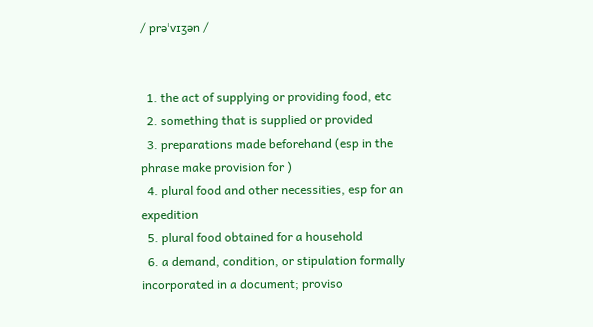/ prəˈvɪʒən /


  1. the act of supplying or providing food, etc
  2. something that is supplied or provided
  3. preparations made beforehand (esp in the phrase make provision for )
  4. plural food and other necessities, esp for an expedition
  5. plural food obtained for a household
  6. a demand, condition, or stipulation formally incorporated in a document; proviso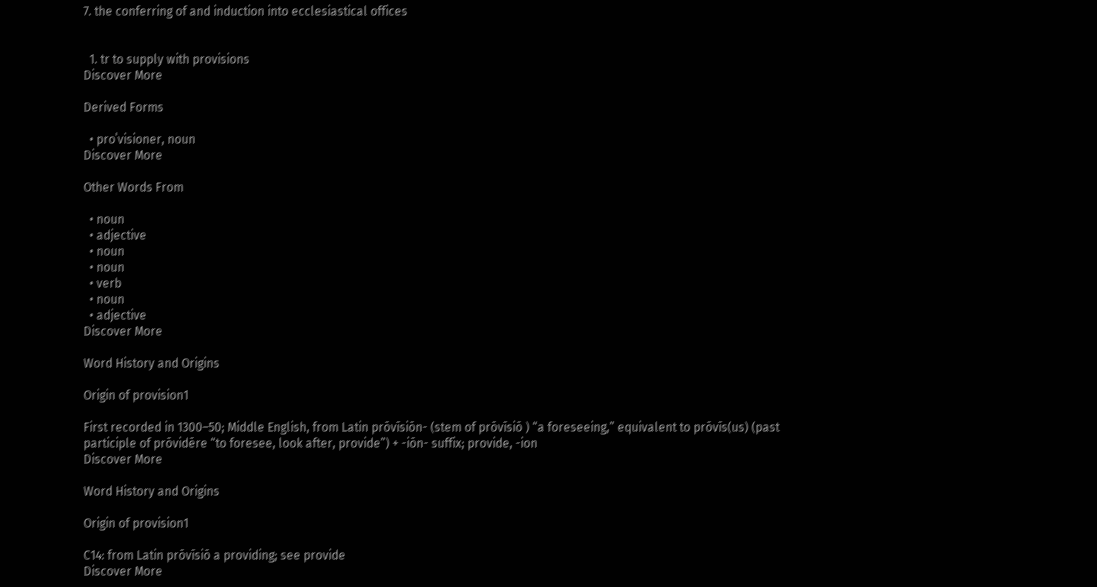7. the conferring of and induction into ecclesiastical offices


  1. tr to supply with provisions
Discover More

Derived Forms

  • proˈvisioner, noun
Discover More

Other Words From

  • noun
  • adjective
  • noun
  • noun
  • verb
  • noun
  • adjective
Discover More

Word History and Origins

Origin of provision1

First recorded in 1300–50; Middle English, from Latin prōvīsiōn- (stem of prōvīsiō ) “a foreseeing,” equivalent to prōvīs(us) (past participle of prōvidēre “to foresee, look after, provide”) + -iōn- suffix; provide, -ion
Discover More

Word History and Origins

Origin of provision1

C14: from Latin prōvīsiō a providing; see provide
Discover More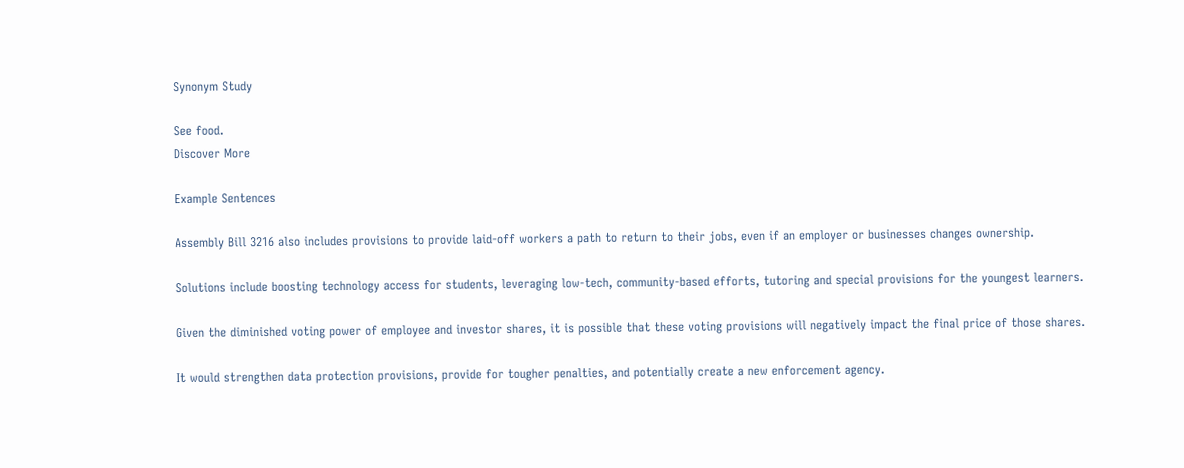Synonym Study

See food.
Discover More

Example Sentences

Assembly Bill 3216 also includes provisions to provide laid-off workers a path to return to their jobs, even if an employer or businesses changes ownership.

Solutions include boosting technology access for students, leveraging low-tech, community-based efforts, tutoring and special provisions for the youngest learners.

Given the diminished voting power of employee and investor shares, it is possible that these voting provisions will negatively impact the final price of those shares.

It would strengthen data protection provisions, provide for tougher penalties, and potentially create a new enforcement agency.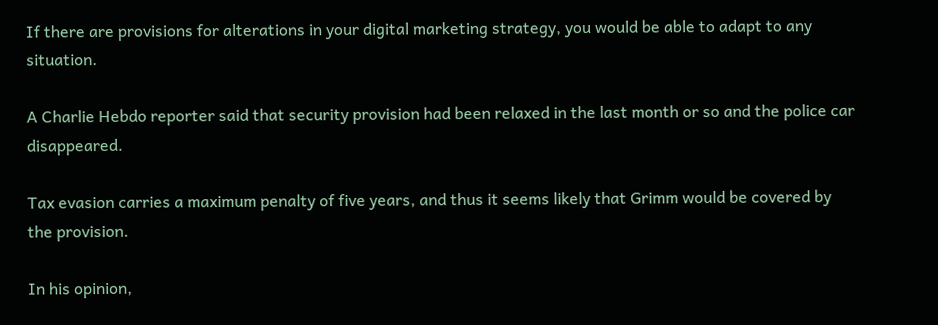If there are provisions for alterations in your digital marketing strategy, you would be able to adapt to any situation.

A Charlie Hebdo reporter said that security provision had been relaxed in the last month or so and the police car disappeared.

Tax evasion carries a maximum penalty of five years, and thus it seems likely that Grimm would be covered by the provision.

In his opinion,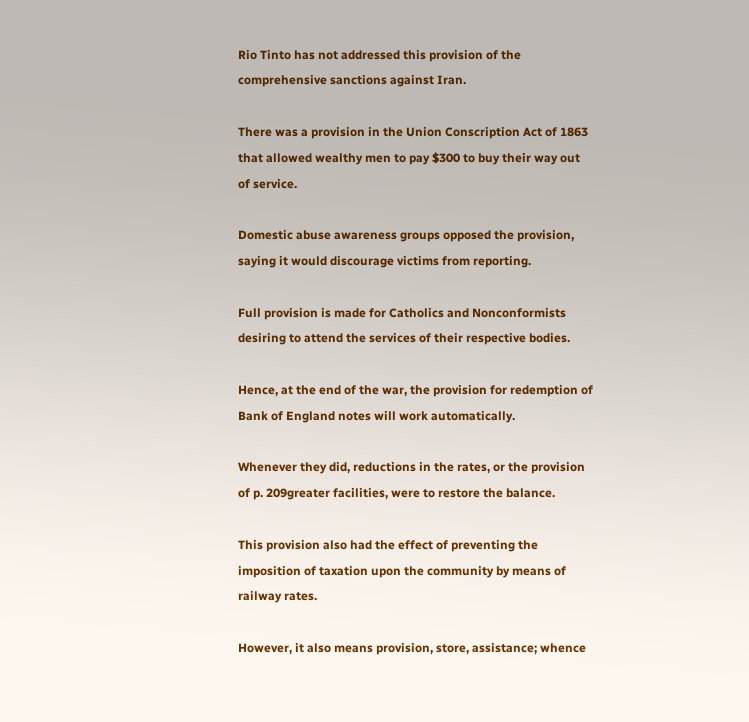Rio Tinto has not addressed this provision of the comprehensive sanctions against Iran.

There was a provision in the Union Conscription Act of 1863 that allowed wealthy men to pay $300 to buy their way out of service.

Domestic abuse awareness groups opposed the provision, saying it would discourage victims from reporting.

Full provision is made for Catholics and Nonconformists desiring to attend the services of their respective bodies.

Hence, at the end of the war, the provision for redemption of Bank of England notes will work automatically.

Whenever they did, reductions in the rates, or the provision of p. 209greater facilities, were to restore the balance.

This provision also had the effect of preventing the imposition of taxation upon the community by means of railway rates.

However, it also means provision, store, assistance; whence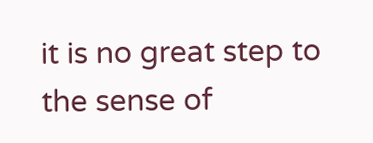it is no great step to the sense of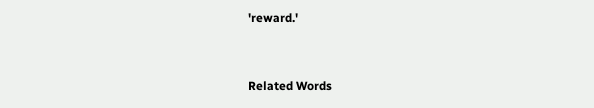'reward.'


Related Words